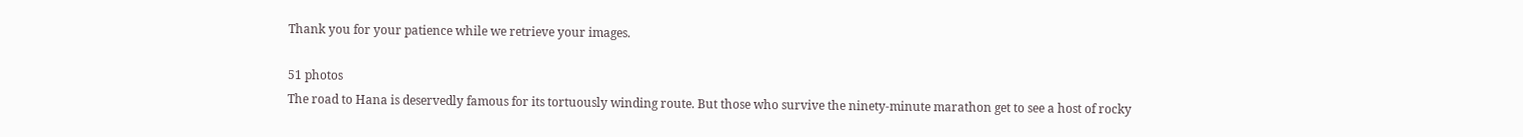Thank you for your patience while we retrieve your images.

51 photos
The road to Hana is deservedly famous for its tortuously winding route. But those who survive the ninety-minute marathon get to see a host of rocky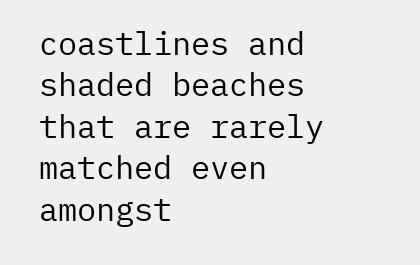coastlines and shaded beaches that are rarely matched even amongst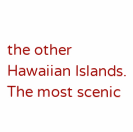the other Hawaiian Islands. The most scenic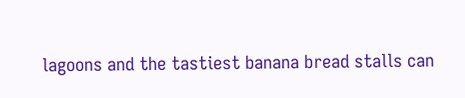lagoons and the tastiest banana bread stalls can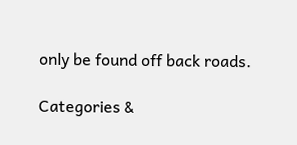only be found off back roads.

Categories &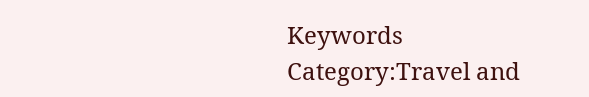Keywords
Category:Travel and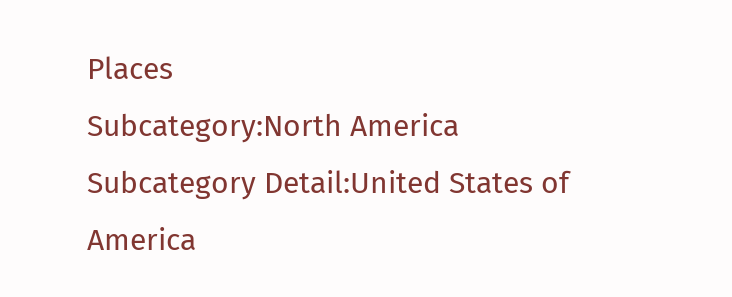Places
Subcategory:North America
Subcategory Detail:United States of America